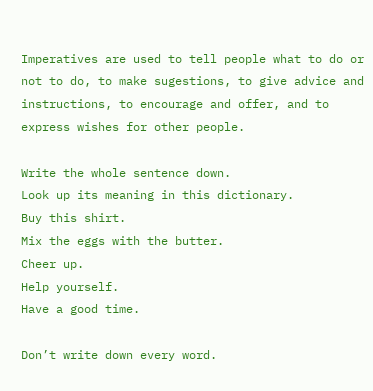Imperatives are used to tell people what to do or not to do, to make sugestions, to give advice and instructions, to encourage and offer, and to express wishes for other people.

Write the whole sentence down.
Look up its meaning in this dictionary.
Buy this shirt.
Mix the eggs with the butter.
Cheer up.
Help yourself.
Have a good time.

Don’t write down every word.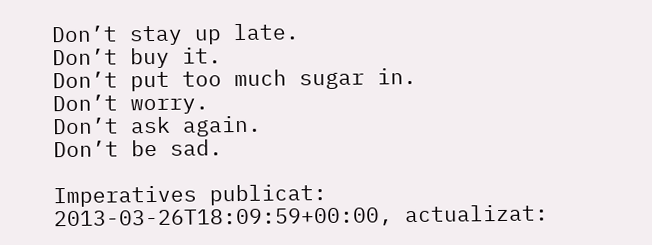Don’t stay up late.
Don’t buy it.
Don’t put too much sugar in.
Don’t worry.
Don’t ask again.
Don’t be sad.

Imperatives publicat: 2013-03-26T18:09:59+00:00, actualizat: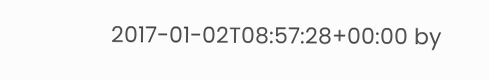2017-01-02T08:57:28+00:00 by